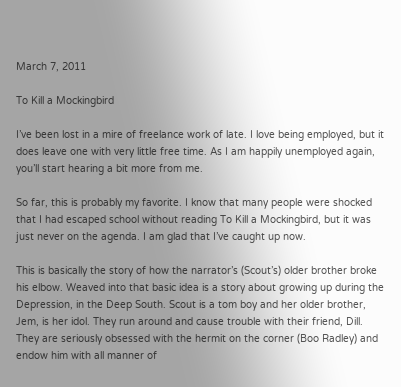March 7, 2011

To Kill a Mockingbird

I’ve been lost in a mire of freelance work of late. I love being employed, but it does leave one with very little free time. As I am happily unemployed again, you’ll start hearing a bit more from me.

So far, this is probably my favorite. I know that many people were shocked that I had escaped school without reading To Kill a Mockingbird, but it was just never on the agenda. I am glad that I’ve caught up now.

This is basically the story of how the narrator’s (Scout’s) older brother broke his elbow. Weaved into that basic idea is a story about growing up during the Depression, in the Deep South. Scout is a tom boy and her older brother, Jem, is her idol. They run around and cause trouble with their friend, Dill. They are seriously obsessed with the hermit on the corner (Boo Radley) and endow him with all manner of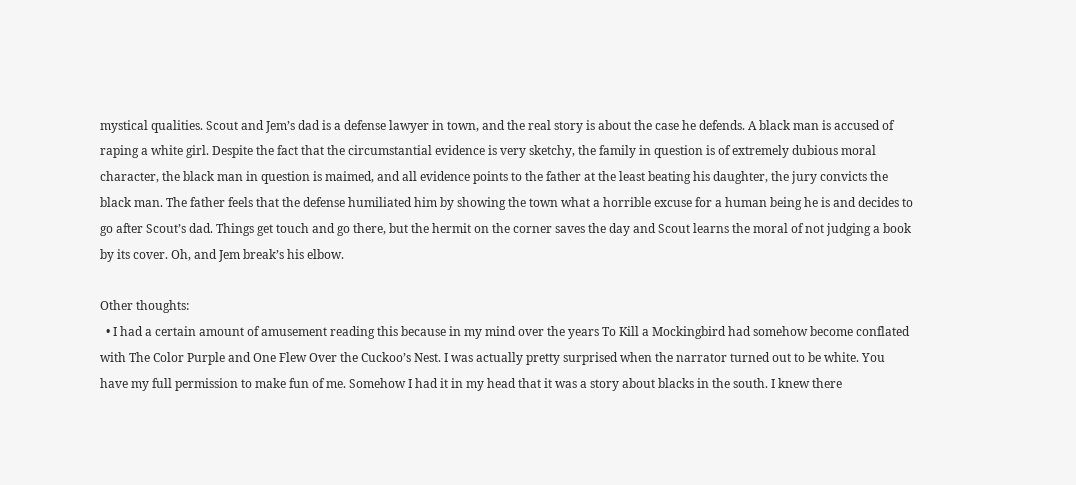mystical qualities. Scout and Jem’s dad is a defense lawyer in town, and the real story is about the case he defends. A black man is accused of raping a white girl. Despite the fact that the circumstantial evidence is very sketchy, the family in question is of extremely dubious moral character, the black man in question is maimed, and all evidence points to the father at the least beating his daughter, the jury convicts the black man. The father feels that the defense humiliated him by showing the town what a horrible excuse for a human being he is and decides to go after Scout’s dad. Things get touch and go there, but the hermit on the corner saves the day and Scout learns the moral of not judging a book by its cover. Oh, and Jem break’s his elbow.

Other thoughts:
  • I had a certain amount of amusement reading this because in my mind over the years To Kill a Mockingbird had somehow become conflated with The Color Purple and One Flew Over the Cuckoo’s Nest. I was actually pretty surprised when the narrator turned out to be white. You have my full permission to make fun of me. Somehow I had it in my head that it was a story about blacks in the south. I knew there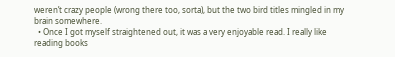weren’t crazy people (wrong there too, sorta), but the two bird titles mingled in my brain somewhere.
  • Once I got myself straightened out, it was a very enjoyable read. I really like reading books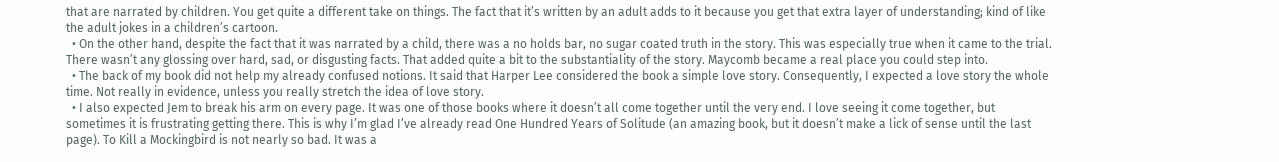that are narrated by children. You get quite a different take on things. The fact that it’s written by an adult adds to it because you get that extra layer of understanding; kind of like the adult jokes in a children’s cartoon.
  • On the other hand, despite the fact that it was narrated by a child, there was a no holds bar, no sugar coated truth in the story. This was especially true when it came to the trial. There wasn’t any glossing over hard, sad, or disgusting facts. That added quite a bit to the substantiality of the story. Maycomb became a real place you could step into.
  • The back of my book did not help my already confused notions. It said that Harper Lee considered the book a simple love story. Consequently, I expected a love story the whole time. Not really in evidence, unless you really stretch the idea of love story.
  • I also expected Jem to break his arm on every page. It was one of those books where it doesn’t all come together until the very end. I love seeing it come together, but sometimes it is frustrating getting there. This is why I’m glad I’ve already read One Hundred Years of Solitude (an amazing book, but it doesn’t make a lick of sense until the last page). To Kill a Mockingbird is not nearly so bad. It was a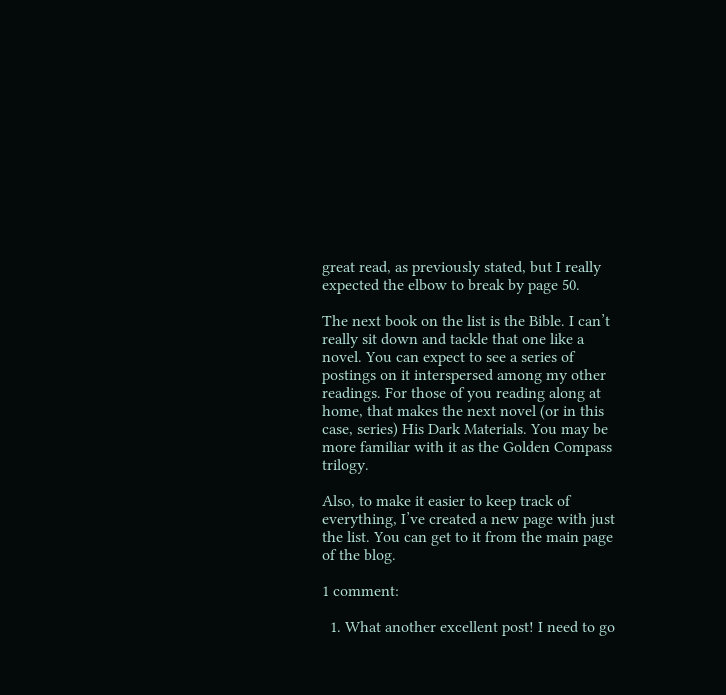great read, as previously stated, but I really expected the elbow to break by page 50.

The next book on the list is the Bible. I can’t really sit down and tackle that one like a novel. You can expect to see a series of postings on it interspersed among my other readings. For those of you reading along at home, that makes the next novel (or in this case, series) His Dark Materials. You may be more familiar with it as the Golden Compass trilogy.

Also, to make it easier to keep track of everything, I’ve created a new page with just the list. You can get to it from the main page of the blog.

1 comment:

  1. What another excellent post! I need to go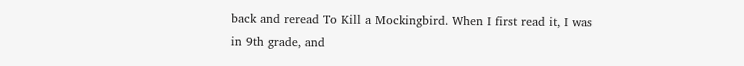back and reread To Kill a Mockingbird. When I first read it, I was in 9th grade, and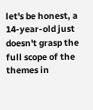let's be honest, a 14-year-old just doesn't grasp the full scope of the themes in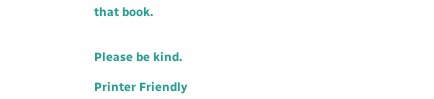that book.


Please be kind.

Printer Friendly